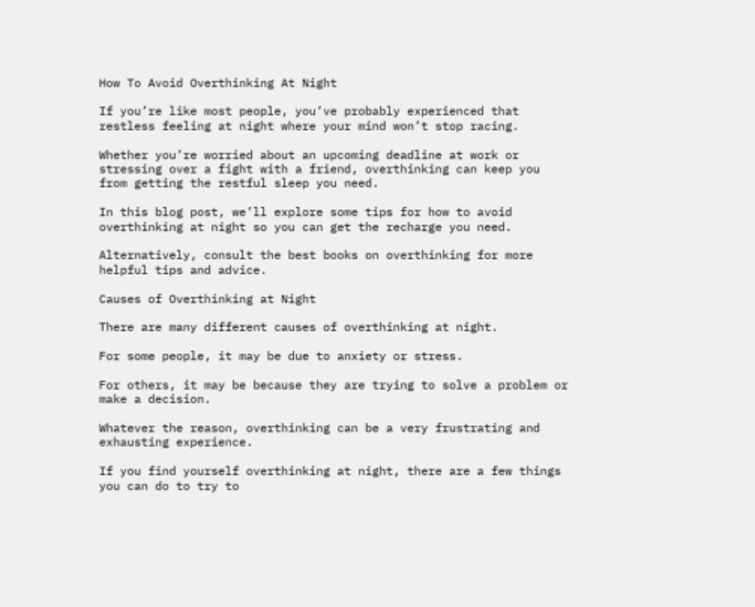How To Avoid Overthinking At Night

If you’re like most people, you’ve probably experienced that restless feeling at night where your mind won’t stop racing.

Whether you’re worried about an upcoming deadline at work or stressing over a fight with a friend, overthinking can keep you from getting the restful sleep you need.

In this blog post, we’ll explore some tips for how to avoid overthinking at night so you can get the recharge you need.

Alternatively, consult the best books on overthinking for more helpful tips and advice.

Causes of Overthinking at Night

There are many different causes of overthinking at night.

For some people, it may be due to anxiety or stress.

For others, it may be because they are trying to solve a problem or make a decision.

Whatever the reason, overthinking can be a very frustrating and exhausting experience.

If you find yourself overthinking at night, there are a few things you can do to try to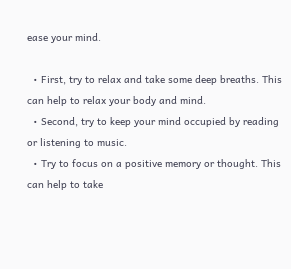ease your mind.

  • First, try to relax and take some deep breaths. This can help to relax your body and mind.
  • Second, try to keep your mind occupied by reading or listening to music.
  • Try to focus on a positive memory or thought. This can help to take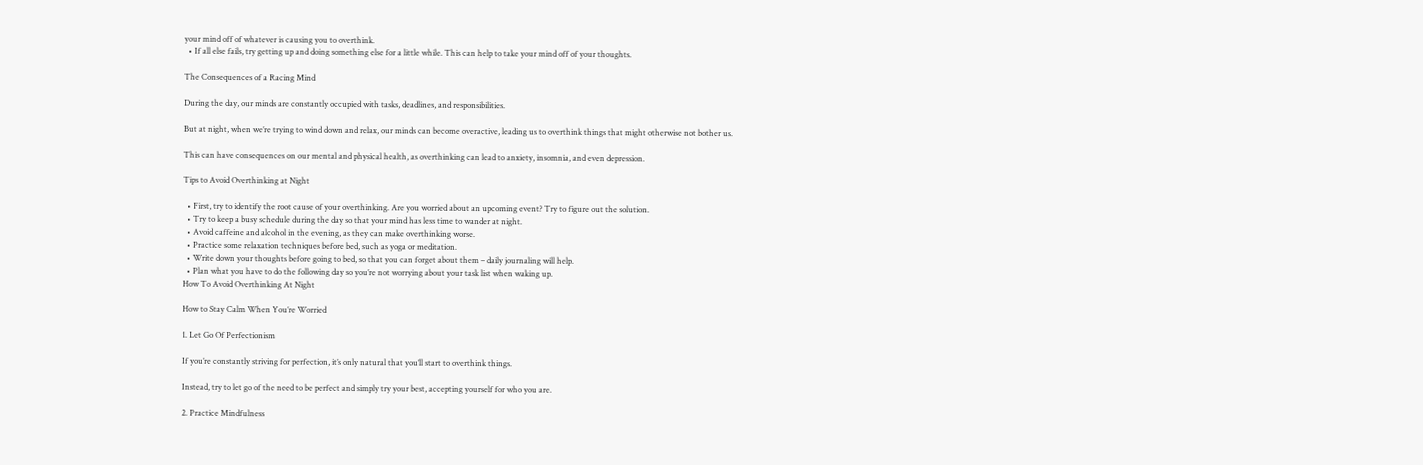your mind off of whatever is causing you to overthink.
  • If all else fails, try getting up and doing something else for a little while. This can help to take your mind off of your thoughts.

The Consequences of a Racing Mind

During the day, our minds are constantly occupied with tasks, deadlines, and responsibilities.

But at night, when we’re trying to wind down and relax, our minds can become overactive, leading us to overthink things that might otherwise not bother us.

This can have consequences on our mental and physical health, as overthinking can lead to anxiety, insomnia, and even depression.

Tips to Avoid Overthinking at Night

  • First, try to identify the root cause of your overthinking. Are you worried about an upcoming event? Try to figure out the solution.
  • Try to keep a busy schedule during the day so that your mind has less time to wander at night.
  • Avoid caffeine and alcohol in the evening, as they can make overthinking worse.
  • Practice some relaxation techniques before bed, such as yoga or meditation.
  • Write down your thoughts before going to bed, so that you can forget about them – daily journaling will help.
  • Plan what you have to do the following day so you’re not worrying about your task list when waking up.
How To Avoid Overthinking At Night

How to Stay Calm When You’re Worried

1. Let Go Of Perfectionism

If you’re constantly striving for perfection, it’s only natural that you’ll start to overthink things.

Instead, try to let go of the need to be perfect and simply try your best, accepting yourself for who you are.

2. Practice Mindfulness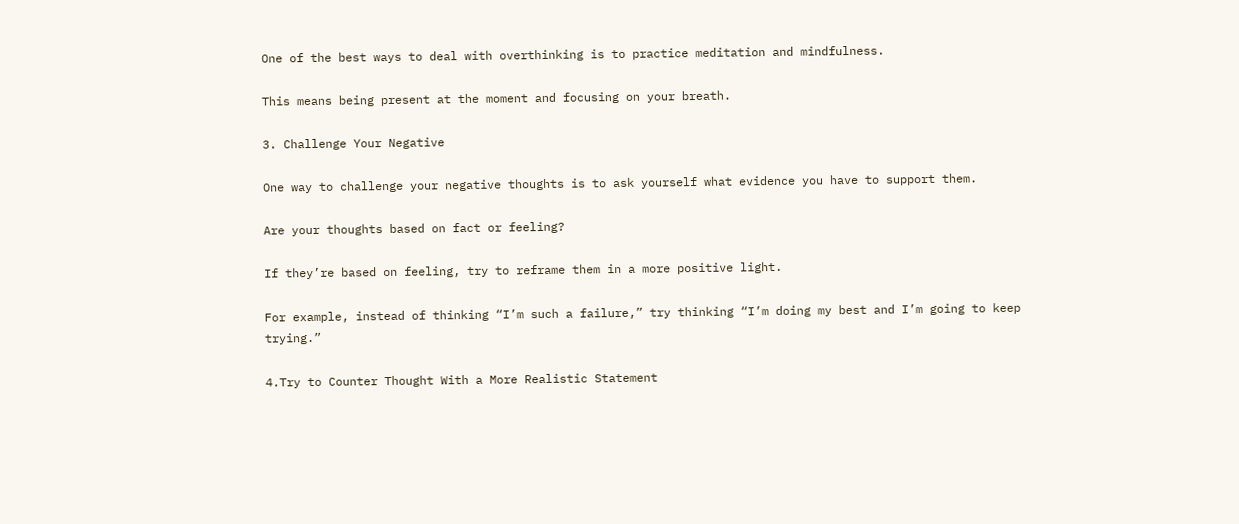One of the best ways to deal with overthinking is to practice meditation and mindfulness.

This means being present at the moment and focusing on your breath.

3. Challenge Your Negative

One way to challenge your negative thoughts is to ask yourself what evidence you have to support them.

Are your thoughts based on fact or feeling?

If they’re based on feeling, try to reframe them in a more positive light.

For example, instead of thinking “I’m such a failure,” try thinking “I’m doing my best and I’m going to keep trying.”

4.Try to Counter Thought With a More Realistic Statement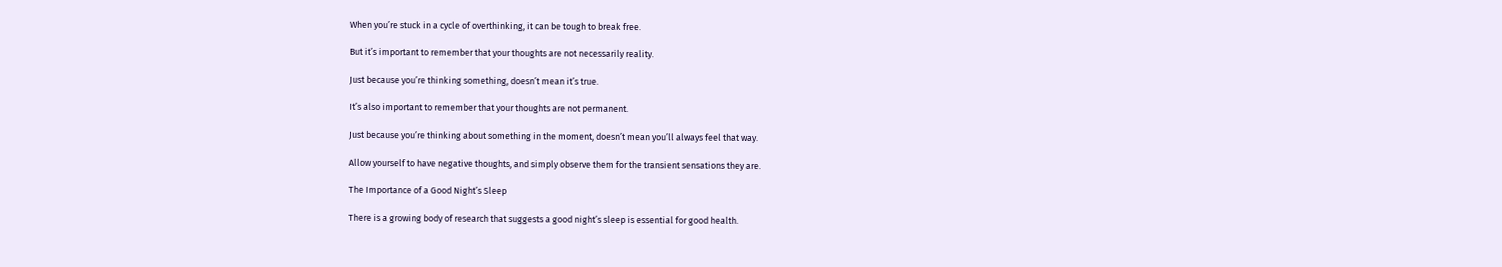When you’re stuck in a cycle of overthinking, it can be tough to break free.

But it’s important to remember that your thoughts are not necessarily reality.

Just because you’re thinking something, doesn’t mean it’s true.

It’s also important to remember that your thoughts are not permanent.

Just because you’re thinking about something in the moment, doesn’t mean you’ll always feel that way.

Allow yourself to have negative thoughts, and simply observe them for the transient sensations they are.

The Importance of a Good Night’s Sleep

There is a growing body of research that suggests a good night’s sleep is essential for good health.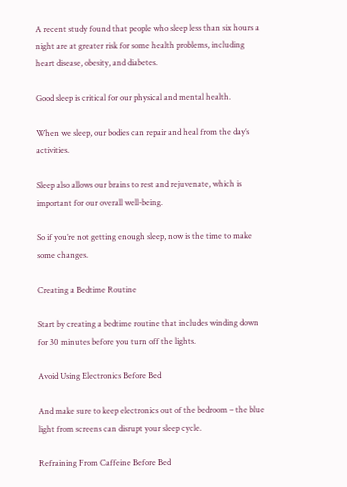A recent study found that people who sleep less than six hours a night are at greater risk for some health problems, including heart disease, obesity, and diabetes.

Good sleep is critical for our physical and mental health.

When we sleep, our bodies can repair and heal from the day’s activities.

Sleep also allows our brains to rest and rejuvenate, which is important for our overall well-being.

So if you’re not getting enough sleep, now is the time to make some changes.

Creating a Bedtime Routine

Start by creating a bedtime routine that includes winding down for 30 minutes before you turn off the lights.

Avoid Using Electronics Before Bed

And make sure to keep electronics out of the bedroom – the blue light from screens can disrupt your sleep cycle.

Refraining From Caffeine Before Bed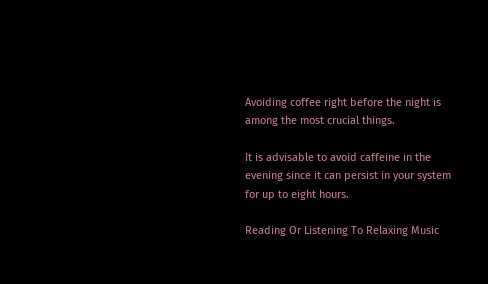Avoiding coffee right before the night is among the most crucial things.

It is advisable to avoid caffeine in the evening since it can persist in your system for up to eight hours.

Reading Or Listening To Relaxing Music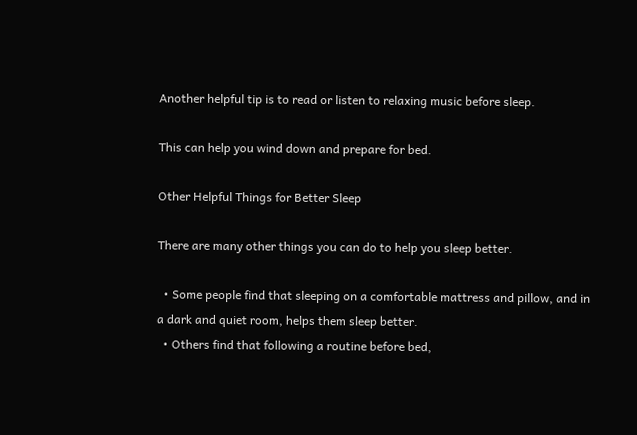Another helpful tip is to read or listen to relaxing music before sleep.

This can help you wind down and prepare for bed.

Other Helpful Things for Better Sleep

There are many other things you can do to help you sleep better.

  • Some people find that sleeping on a comfortable mattress and pillow, and in a dark and quiet room, helps them sleep better.
  • Others find that following a routine before bed,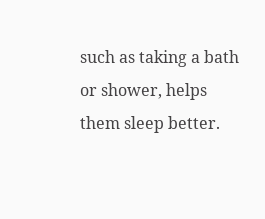such as taking a bath or shower, helps them sleep better.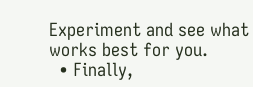Experiment and see what works best for you.
  • Finally,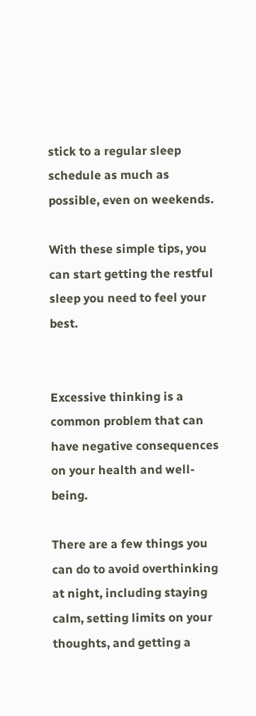stick to a regular sleep schedule as much as possible, even on weekends.

With these simple tips, you can start getting the restful sleep you need to feel your best.


Excessive thinking is a common problem that can have negative consequences on your health and well-being.

There are a few things you can do to avoid overthinking at night, including staying calm, setting limits on your thoughts, and getting a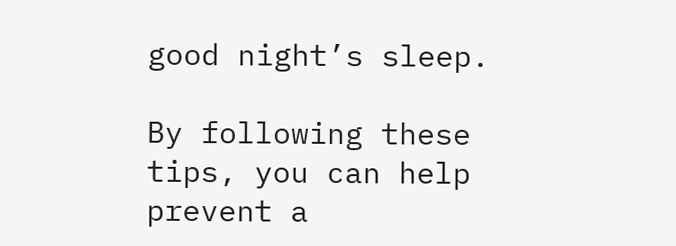good night’s sleep.

By following these tips, you can help prevent a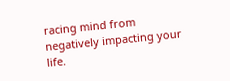racing mind from negatively impacting your life.